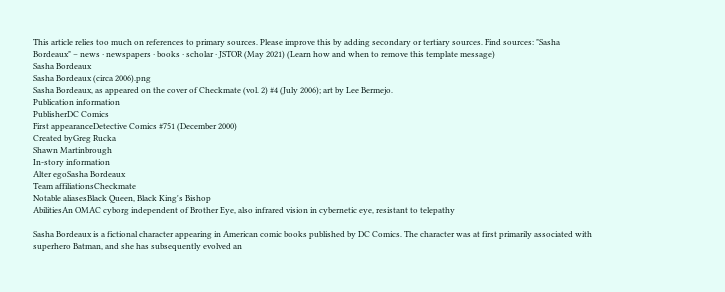This article relies too much on references to primary sources. Please improve this by adding secondary or tertiary sources. Find sources: "Sasha Bordeaux" – news · newspapers · books · scholar · JSTOR (May 2021) (Learn how and when to remove this template message)
Sasha Bordeaux
Sasha Bordeaux (circa 2006).png
Sasha Bordeaux, as appeared on the cover of Checkmate (vol. 2) #4 (July 2006); art by Lee Bermejo.
Publication information
PublisherDC Comics
First appearanceDetective Comics #751 (December 2000)
Created byGreg Rucka
Shawn Martinbrough
In-story information
Alter egoSasha Bordeaux
Team affiliationsCheckmate
Notable aliasesBlack Queen, Black King's Bishop
AbilitiesAn OMAC cyborg independent of Brother Eye, also infrared vision in cybernetic eye, resistant to telepathy

Sasha Bordeaux is a fictional character appearing in American comic books published by DC Comics. The character was at first primarily associated with superhero Batman, and she has subsequently evolved an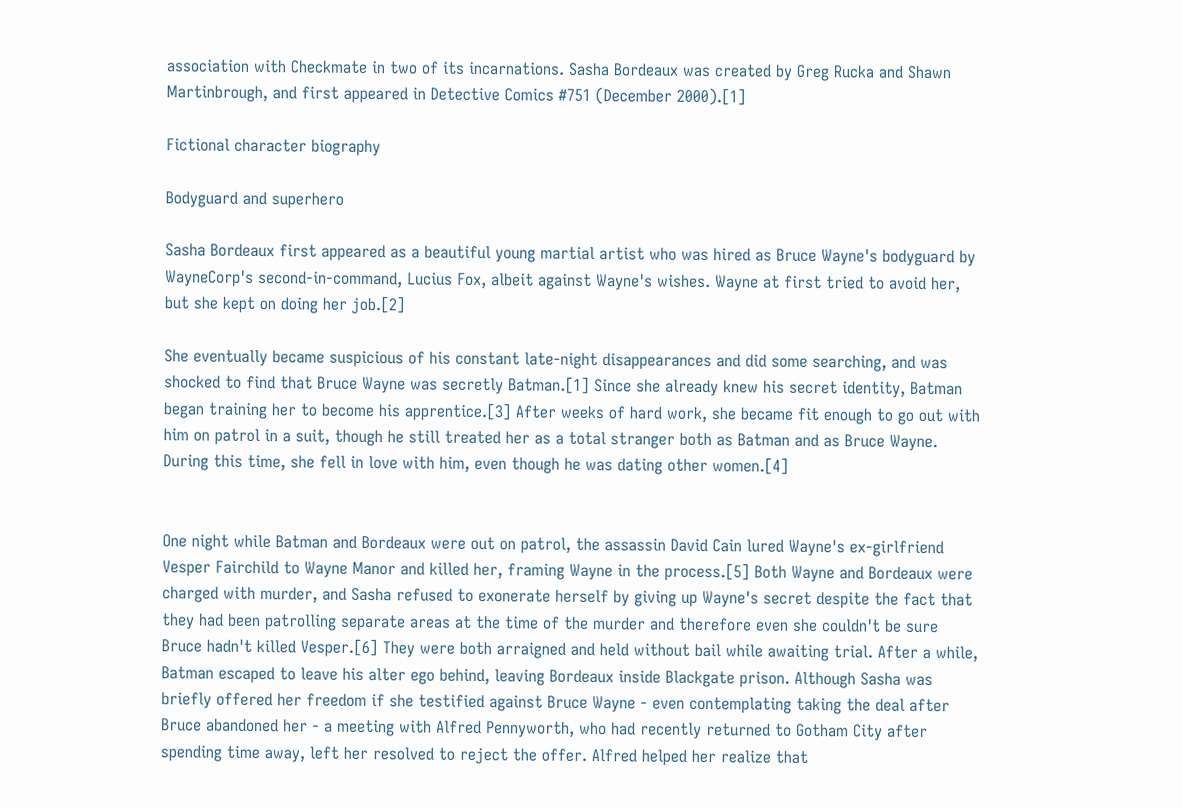association with Checkmate in two of its incarnations. Sasha Bordeaux was created by Greg Rucka and Shawn Martinbrough, and first appeared in Detective Comics #751 (December 2000).[1]

Fictional character biography

Bodyguard and superhero

Sasha Bordeaux first appeared as a beautiful young martial artist who was hired as Bruce Wayne's bodyguard by WayneCorp's second-in-command, Lucius Fox, albeit against Wayne's wishes. Wayne at first tried to avoid her, but she kept on doing her job.[2]

She eventually became suspicious of his constant late-night disappearances and did some searching, and was shocked to find that Bruce Wayne was secretly Batman.[1] Since she already knew his secret identity, Batman began training her to become his apprentice.[3] After weeks of hard work, she became fit enough to go out with him on patrol in a suit, though he still treated her as a total stranger both as Batman and as Bruce Wayne. During this time, she fell in love with him, even though he was dating other women.[4]


One night while Batman and Bordeaux were out on patrol, the assassin David Cain lured Wayne's ex-girlfriend Vesper Fairchild to Wayne Manor and killed her, framing Wayne in the process.[5] Both Wayne and Bordeaux were charged with murder, and Sasha refused to exonerate herself by giving up Wayne's secret despite the fact that they had been patrolling separate areas at the time of the murder and therefore even she couldn't be sure Bruce hadn't killed Vesper.[6] They were both arraigned and held without bail while awaiting trial. After a while, Batman escaped to leave his alter ego behind, leaving Bordeaux inside Blackgate prison. Although Sasha was briefly offered her freedom if she testified against Bruce Wayne - even contemplating taking the deal after Bruce abandoned her - a meeting with Alfred Pennyworth, who had recently returned to Gotham City after spending time away, left her resolved to reject the offer. Alfred helped her realize that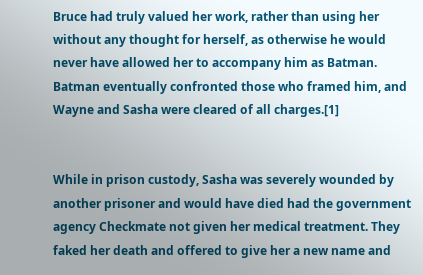Bruce had truly valued her work, rather than using her without any thought for herself, as otherwise he would never have allowed her to accompany him as Batman. Batman eventually confronted those who framed him, and Wayne and Sasha were cleared of all charges.[1]


While in prison custody, Sasha was severely wounded by another prisoner and would have died had the government agency Checkmate not given her medical treatment. They faked her death and offered to give her a new name and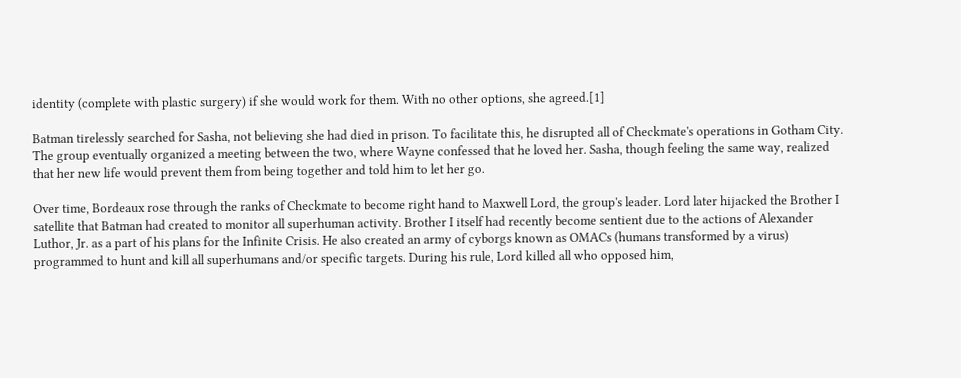identity (complete with plastic surgery) if she would work for them. With no other options, she agreed.[1]

Batman tirelessly searched for Sasha, not believing she had died in prison. To facilitate this, he disrupted all of Checkmate's operations in Gotham City. The group eventually organized a meeting between the two, where Wayne confessed that he loved her. Sasha, though feeling the same way, realized that her new life would prevent them from being together and told him to let her go.

Over time, Bordeaux rose through the ranks of Checkmate to become right hand to Maxwell Lord, the group's leader. Lord later hijacked the Brother I satellite that Batman had created to monitor all superhuman activity. Brother I itself had recently become sentient due to the actions of Alexander Luthor, Jr. as a part of his plans for the Infinite Crisis. He also created an army of cyborgs known as OMACs (humans transformed by a virus) programmed to hunt and kill all superhumans and/or specific targets. During his rule, Lord killed all who opposed him,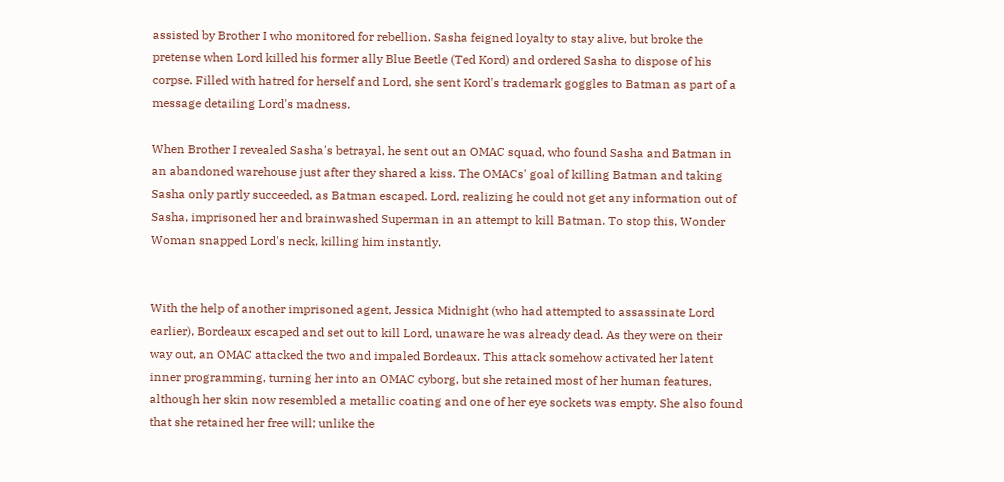assisted by Brother I who monitored for rebellion. Sasha feigned loyalty to stay alive, but broke the pretense when Lord killed his former ally Blue Beetle (Ted Kord) and ordered Sasha to dispose of his corpse. Filled with hatred for herself and Lord, she sent Kord's trademark goggles to Batman as part of a message detailing Lord's madness.

When Brother I revealed Sasha's betrayal, he sent out an OMAC squad, who found Sasha and Batman in an abandoned warehouse just after they shared a kiss. The OMACs' goal of killing Batman and taking Sasha only partly succeeded, as Batman escaped. Lord, realizing he could not get any information out of Sasha, imprisoned her and brainwashed Superman in an attempt to kill Batman. To stop this, Wonder Woman snapped Lord's neck, killing him instantly.


With the help of another imprisoned agent, Jessica Midnight (who had attempted to assassinate Lord earlier), Bordeaux escaped and set out to kill Lord, unaware he was already dead. As they were on their way out, an OMAC attacked the two and impaled Bordeaux. This attack somehow activated her latent inner programming, turning her into an OMAC cyborg, but she retained most of her human features, although her skin now resembled a metallic coating and one of her eye sockets was empty. She also found that she retained her free will; unlike the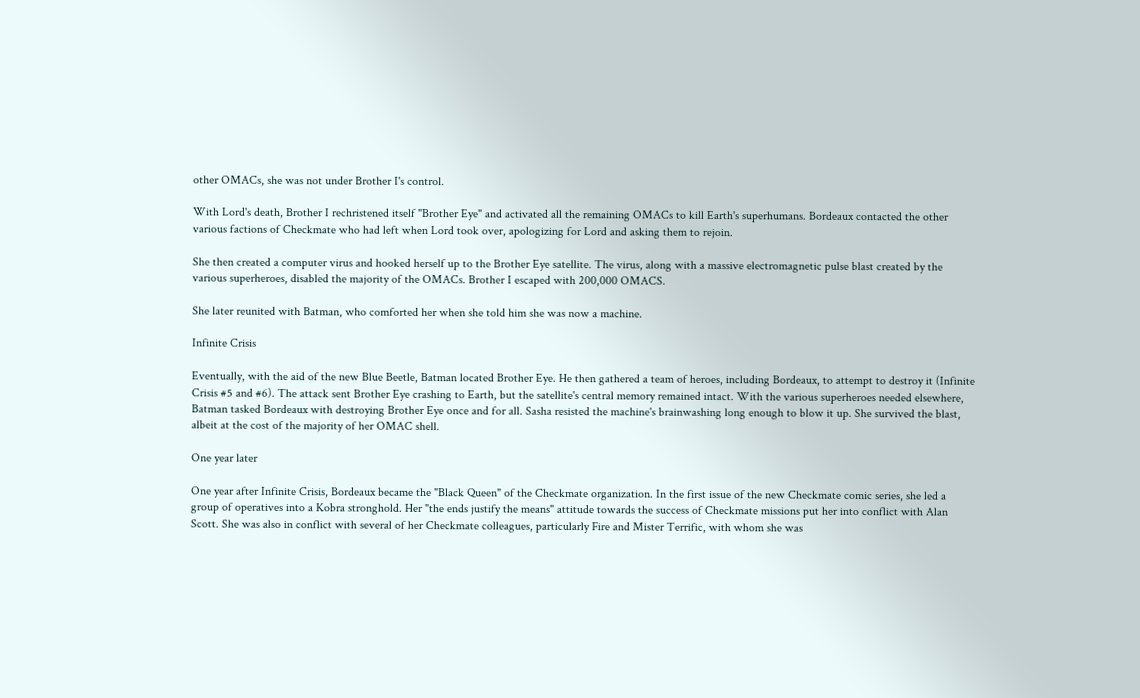other OMACs, she was not under Brother I's control.

With Lord's death, Brother I rechristened itself "Brother Eye" and activated all the remaining OMACs to kill Earth's superhumans. Bordeaux contacted the other various factions of Checkmate who had left when Lord took over, apologizing for Lord and asking them to rejoin.

She then created a computer virus and hooked herself up to the Brother Eye satellite. The virus, along with a massive electromagnetic pulse blast created by the various superheroes, disabled the majority of the OMACs. Brother I escaped with 200,000 OMACS.

She later reunited with Batman, who comforted her when she told him she was now a machine.

Infinite Crisis

Eventually, with the aid of the new Blue Beetle, Batman located Brother Eye. He then gathered a team of heroes, including Bordeaux, to attempt to destroy it (Infinite Crisis #5 and #6). The attack sent Brother Eye crashing to Earth, but the satellite's central memory remained intact. With the various superheroes needed elsewhere, Batman tasked Bordeaux with destroying Brother Eye once and for all. Sasha resisted the machine's brainwashing long enough to blow it up. She survived the blast, albeit at the cost of the majority of her OMAC shell.

One year later

One year after Infinite Crisis, Bordeaux became the "Black Queen" of the Checkmate organization. In the first issue of the new Checkmate comic series, she led a group of operatives into a Kobra stronghold. Her "the ends justify the means" attitude towards the success of Checkmate missions put her into conflict with Alan Scott. She was also in conflict with several of her Checkmate colleagues, particularly Fire and Mister Terrific, with whom she was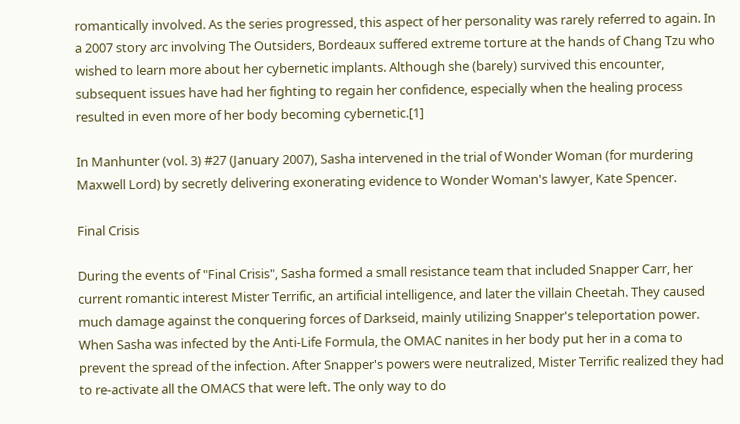romantically involved. As the series progressed, this aspect of her personality was rarely referred to again. In a 2007 story arc involving The Outsiders, Bordeaux suffered extreme torture at the hands of Chang Tzu who wished to learn more about her cybernetic implants. Although she (barely) survived this encounter, subsequent issues have had her fighting to regain her confidence, especially when the healing process resulted in even more of her body becoming cybernetic.[1]

In Manhunter (vol. 3) #27 (January 2007), Sasha intervened in the trial of Wonder Woman (for murdering Maxwell Lord) by secretly delivering exonerating evidence to Wonder Woman's lawyer, Kate Spencer.

Final Crisis

During the events of "Final Crisis", Sasha formed a small resistance team that included Snapper Carr, her current romantic interest Mister Terrific, an artificial intelligence, and later the villain Cheetah. They caused much damage against the conquering forces of Darkseid, mainly utilizing Snapper's teleportation power. When Sasha was infected by the Anti-Life Formula, the OMAC nanites in her body put her in a coma to prevent the spread of the infection. After Snapper's powers were neutralized, Mister Terrific realized they had to re-activate all the OMACS that were left. The only way to do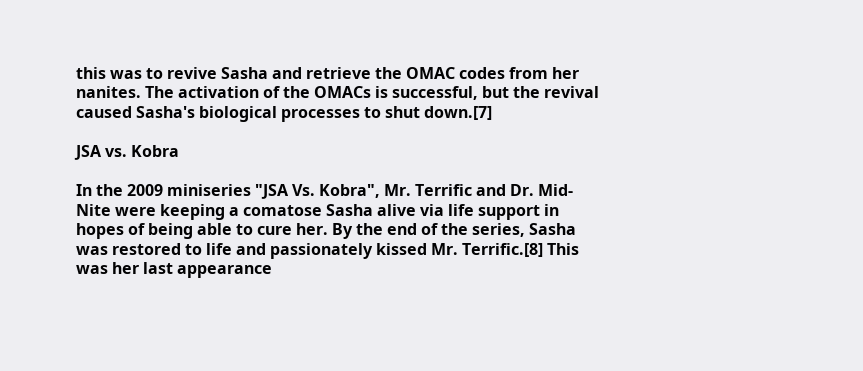this was to revive Sasha and retrieve the OMAC codes from her nanites. The activation of the OMACs is successful, but the revival caused Sasha's biological processes to shut down.[7]

JSA vs. Kobra

In the 2009 miniseries "JSA Vs. Kobra", Mr. Terrific and Dr. Mid-Nite were keeping a comatose Sasha alive via life support in hopes of being able to cure her. By the end of the series, Sasha was restored to life and passionately kissed Mr. Terrific.[8] This was her last appearance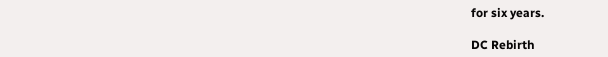for six years.

DC Rebirth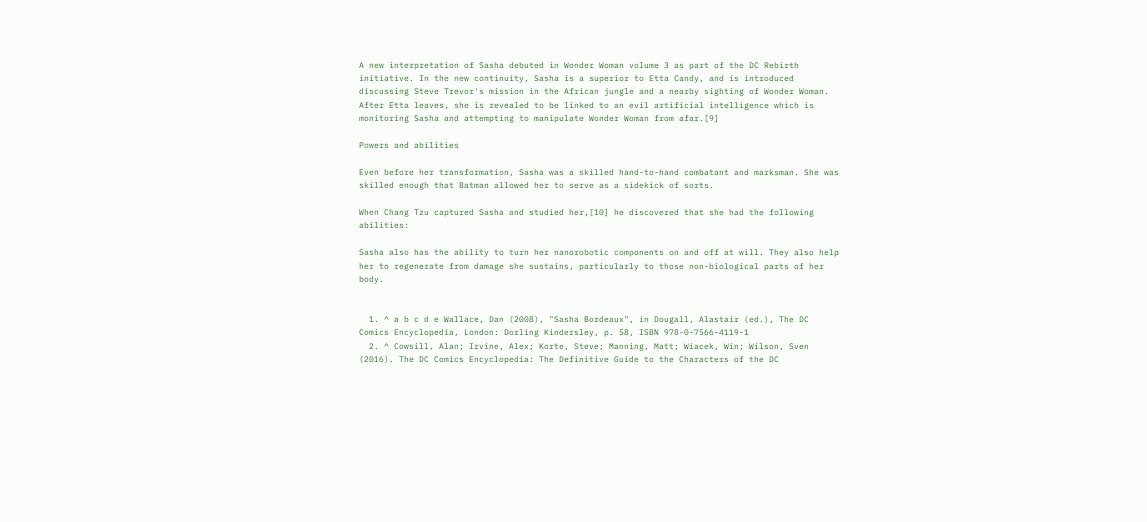A new interpretation of Sasha debuted in Wonder Woman volume 3 as part of the DC Rebirth initiative. In the new continuity, Sasha is a superior to Etta Candy, and is introduced discussing Steve Trevor's mission in the African jungle and a nearby sighting of Wonder Woman. After Etta leaves, she is revealed to be linked to an evil artificial intelligence which is monitoring Sasha and attempting to manipulate Wonder Woman from afar.[9]

Powers and abilities

Even before her transformation, Sasha was a skilled hand-to-hand combatant and marksman. She was skilled enough that Batman allowed her to serve as a sidekick of sorts.

When Chang Tzu captured Sasha and studied her,[10] he discovered that she had the following abilities:

Sasha also has the ability to turn her nanorobotic components on and off at will. They also help her to regenerate from damage she sustains, particularly to those non-biological parts of her body.


  1. ^ a b c d e Wallace, Dan (2008), "Sasha Bordeaux", in Dougall, Alastair (ed.), The DC Comics Encyclopedia, London: Dorling Kindersley, p. 58, ISBN 978-0-7566-4119-1
  2. ^ Cowsill, Alan; Irvine, Alex; Korte, Steve; Manning, Matt; Wiacek, Win; Wilson, Sven (2016). The DC Comics Encyclopedia: The Definitive Guide to the Characters of the DC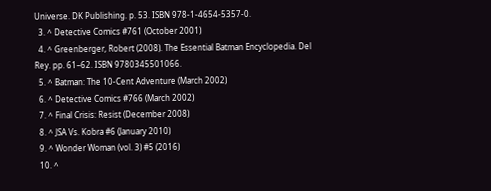Universe. DK Publishing. p. 53. ISBN 978-1-4654-5357-0.
  3. ^ Detective Comics #761 (October 2001)
  4. ^ Greenberger, Robert (2008). The Essential Batman Encyclopedia. Del Rey. pp. 61–62. ISBN 9780345501066.
  5. ^ Batman: The 10-Cent Adventure (March 2002)
  6. ^ Detective Comics #766 (March 2002)
  7. ^ Final Crisis: Resist (December 2008)
  8. ^ JSA Vs. Kobra #6 (January 2010)
  9. ^ Wonder Woman (vol. 3) #5 (2016)
  10. ^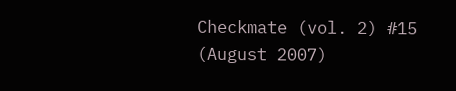Checkmate (vol. 2) #15 (August 2007)